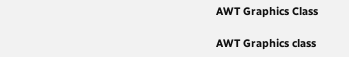AWT Graphics Class

AWT Graphics class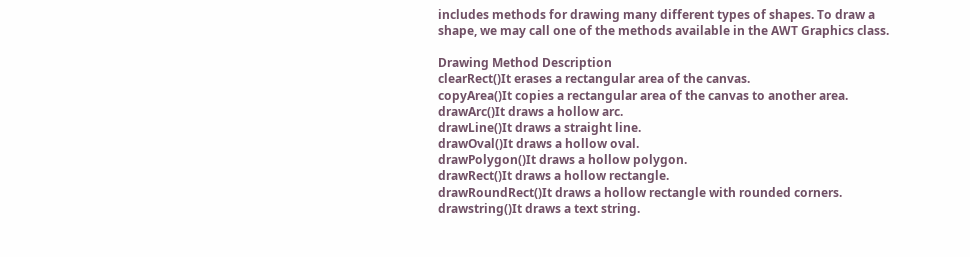includes methods for drawing many different types of shapes. To draw a shape, we may call one of the methods available in the AWT Graphics class.

Drawing Method Description
clearRect()It erases a rectangular area of the canvas.
copyArea()It copies a rectangular area of the canvas to another area.
drawArc()It draws a hollow arc.
drawLine()It draws a straight line.
drawOval()It draws a hollow oval.
drawPolygon()It draws a hollow polygon.
drawRect()It draws a hollow rectangle.
drawRoundRect()It draws a hollow rectangle with rounded corners.
drawstring()It draws a text string.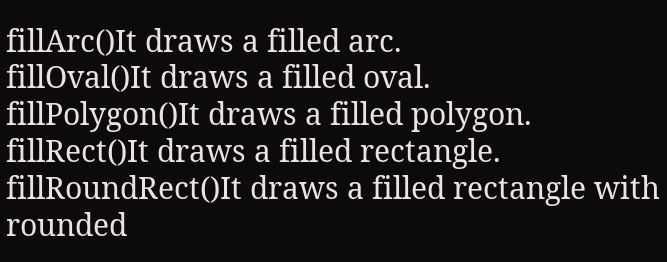fillArc()It draws a filled arc.
fillOval()It draws a filled oval.
fillPolygon()It draws a filled polygon.
fillRect()It draws a filled rectangle.
fillRoundRect()It draws a filled rectangle with rounded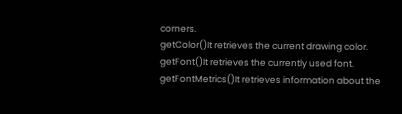corners.
getColor()It retrieves the current drawing color.
getFont()It retrieves the currently used font.
getFontMetrics()It retrieves information about the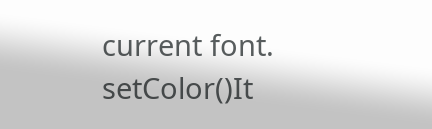current font.
setColor()It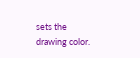sets the drawing color.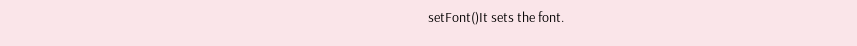setFont()It sets the font.